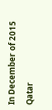In December of 2015 Qatar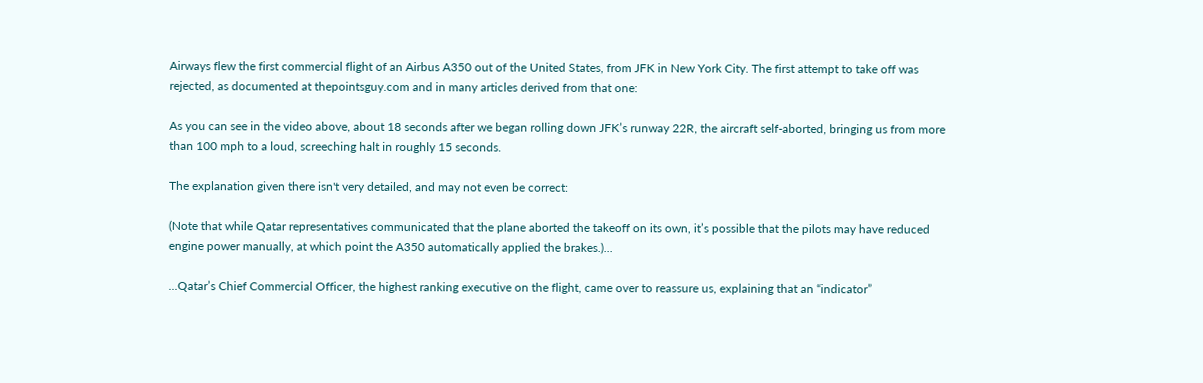Airways flew the first commercial flight of an Airbus A350 out of the United States, from JFK in New York City. The first attempt to take off was rejected, as documented at thepointsguy.com and in many articles derived from that one:

As you can see in the video above, about 18 seconds after we began rolling down JFK’s runway 22R, the aircraft self-aborted, bringing us from more than 100 mph to a loud, screeching halt in roughly 15 seconds.

The explanation given there isn't very detailed, and may not even be correct:

(Note that while Qatar representatives communicated that the plane aborted the takeoff on its own, it’s possible that the pilots may have reduced engine power manually, at which point the A350 automatically applied the brakes.)...

...Qatar’s Chief Commercial Officer, the highest ranking executive on the flight, came over to reassure us, explaining that an “indicator”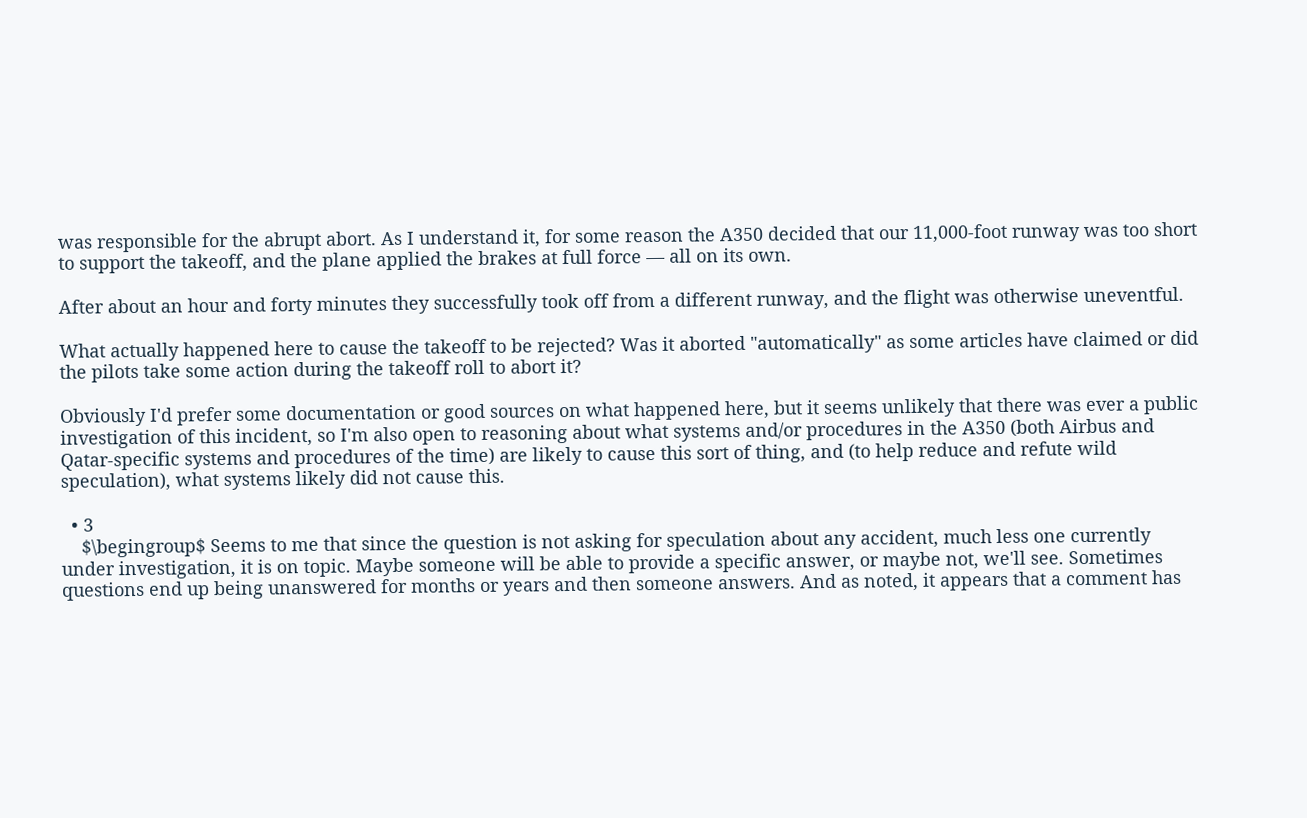was responsible for the abrupt abort. As I understand it, for some reason the A350 decided that our 11,000-foot runway was too short to support the takeoff, and the plane applied the brakes at full force — all on its own.

After about an hour and forty minutes they successfully took off from a different runway, and the flight was otherwise uneventful.

What actually happened here to cause the takeoff to be rejected? Was it aborted "automatically" as some articles have claimed or did the pilots take some action during the takeoff roll to abort it?

Obviously I'd prefer some documentation or good sources on what happened here, but it seems unlikely that there was ever a public investigation of this incident, so I'm also open to reasoning about what systems and/or procedures in the A350 (both Airbus and Qatar-specific systems and procedures of the time) are likely to cause this sort of thing, and (to help reduce and refute wild speculation), what systems likely did not cause this.

  • 3
    $\begingroup$ Seems to me that since the question is not asking for speculation about any accident, much less one currently under investigation, it is on topic. Maybe someone will be able to provide a specific answer, or maybe not, we'll see. Sometimes questions end up being unanswered for months or years and then someone answers. And as noted, it appears that a comment has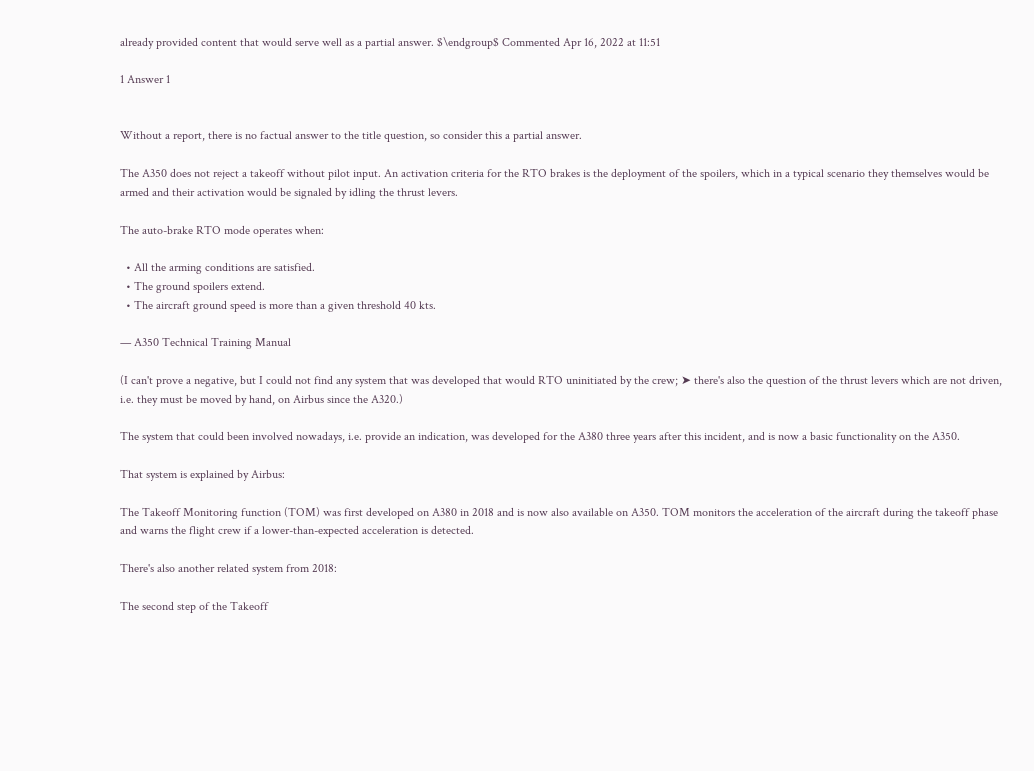already provided content that would serve well as a partial answer. $\endgroup$ Commented Apr 16, 2022 at 11:51

1 Answer 1


Without a report, there is no factual answer to the title question, so consider this a partial answer.

The A350 does not reject a takeoff without pilot input. An activation criteria for the RTO brakes is the deployment of the spoilers, which in a typical scenario they themselves would be armed and their activation would be signaled by idling the thrust levers.

The auto-brake RTO mode operates when:

  • All the arming conditions are satisfied.
  • The ground spoilers extend.
  • The aircraft ground speed is more than a given threshold 40 kts.

— A350 Technical Training Manual

(I can't prove a negative, but I could not find any system that was developed that would RTO uninitiated by the crew; ➤ there's also the question of the thrust levers which are not driven, i.e. they must be moved by hand, on Airbus since the A320.)

The system that could been involved nowadays, i.e. provide an indication, was developed for the A380 three years after this incident, and is now a basic functionality on the A350.

That system is explained by Airbus:

The Takeoff Monitoring function (TOM) was first developed on A380 in 2018 and is now also available on A350. TOM monitors the acceleration of the aircraft during the takeoff phase and warns the flight crew if a lower-than-expected acceleration is detected.

There's also another related system from 2018:

The second step of the Takeoff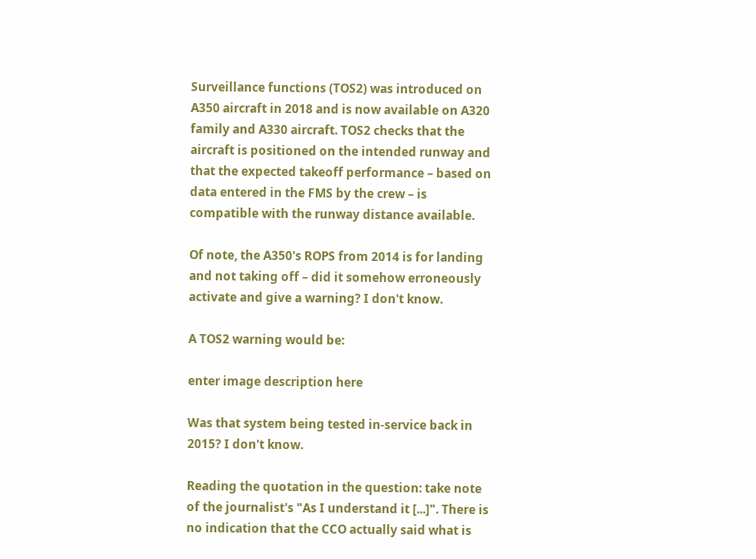Surveillance functions (TOS2) was introduced on A350 aircraft in 2018 and is now available on A320 family and A330 aircraft. TOS2 checks that the aircraft is positioned on the intended runway and that the expected takeoff performance – based on data entered in the FMS by the crew – is compatible with the runway distance available.

Of note, the A350's ROPS from 2014 is for landing and not taking off – did it somehow erroneously activate and give a warning? I don't know.

A TOS2 warning would be:

enter image description here

Was that system being tested in-service back in 2015? I don't know.

Reading the quotation in the question: take note of the journalist's "As I understand it [...]". There is no indication that the CCO actually said what is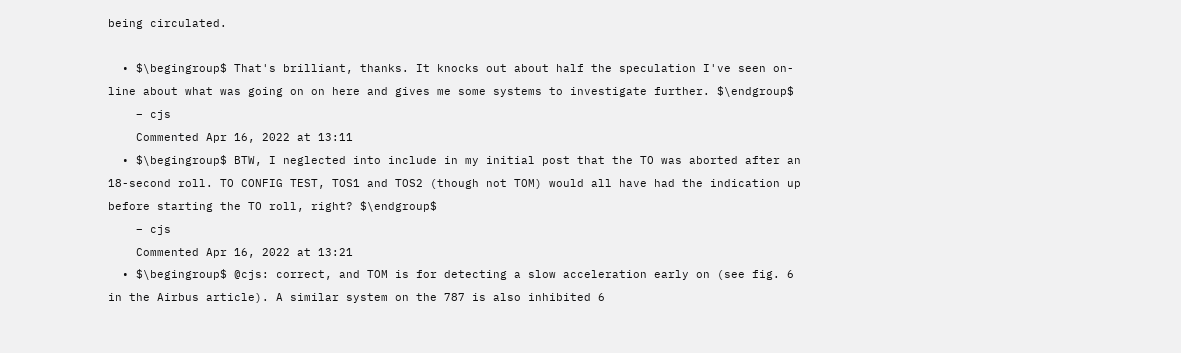being circulated.

  • $\begingroup$ That's brilliant, thanks. It knocks out about half the speculation I've seen on-line about what was going on on here and gives me some systems to investigate further. $\endgroup$
    – cjs
    Commented Apr 16, 2022 at 13:11
  • $\begingroup$ BTW, I neglected into include in my initial post that the TO was aborted after an 18-second roll. TO CONFIG TEST, TOS1 and TOS2 (though not TOM) would all have had the indication up before starting the TO roll, right? $\endgroup$
    – cjs
    Commented Apr 16, 2022 at 13:21
  • $\begingroup$ @cjs: correct, and TOM is for detecting a slow acceleration early on (see fig. 6 in the Airbus article). A similar system on the 787 is also inhibited 6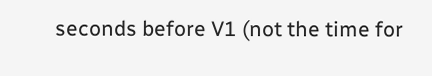seconds before V1 (not the time for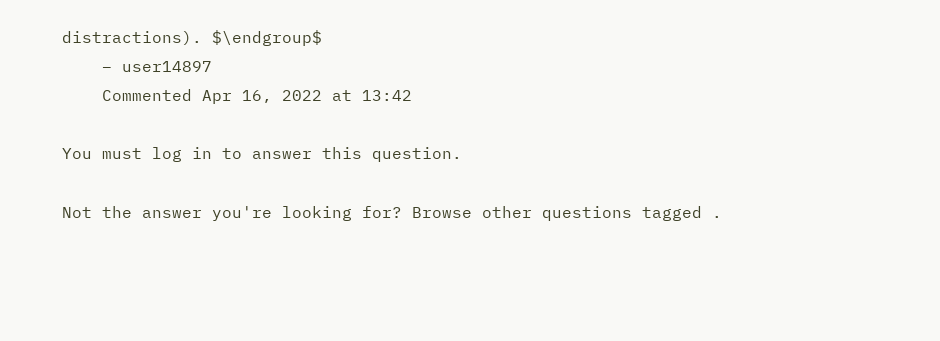distractions). $\endgroup$
    – user14897
    Commented Apr 16, 2022 at 13:42

You must log in to answer this question.

Not the answer you're looking for? Browse other questions tagged .